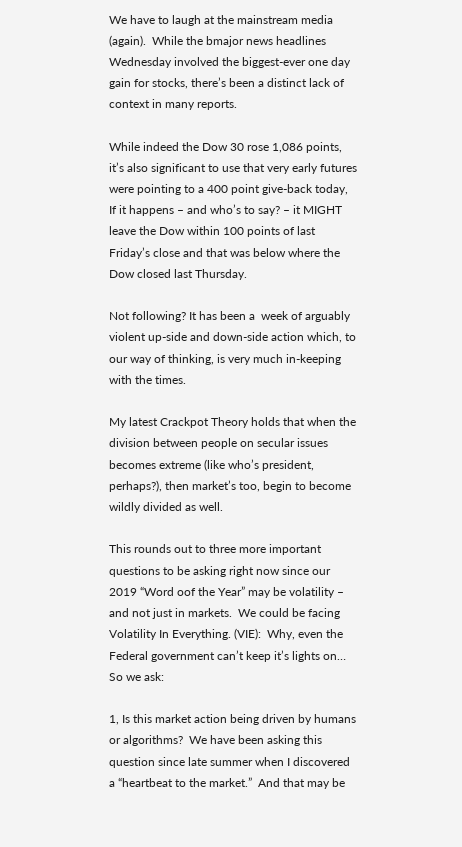We have to laugh at the mainstream media (again).  While the bmajor news headlines Wednesday involved the biggest-ever one day gain for stocks, there’s been a distinct lack of context in many reports.

While indeed the Dow 30 rose 1,086 points, it’s also significant to use that very early futures were pointing to a 400 point give-back today,  If it happens – and who’s to say? – it MIGHT leave the Dow within 100 points of last Friday’s close and that was below where the Dow closed last Thursday.

Not following? It has been a  week of arguably violent up-side and down-side action which, to our way of thinking, is very much in-keeping with the times.

My latest Crackpot Theory holds that when the division between people on secular issues  becomes extreme (like who’s president, perhaps?), then market’s too, begin to become wildly divided as well.

This rounds out to three more important questions to be asking right now since our 2019 “Word oof the Year” may be volatility – and not just in markets.  We could be facing Volatility In Everything. (VIE):  Why, even the Federal government can’t keep it’s lights on…   So we ask:

1, Is this market action being driven by humans or algorithms?  We have been asking this question since late summer when I discovered a “heartbeat to the market.”  And that may be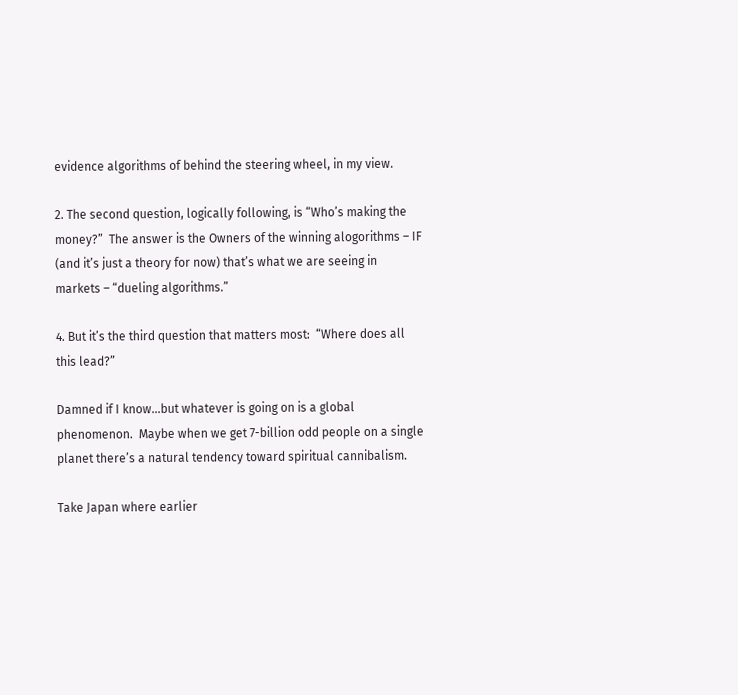evidence algorithms of behind the steering wheel, in my view.

2. The second question, logically following, is “Who’s making the money?”  The answer is the Owners of the winning alogorithms – IF (and it’s just a theory for now) that’s what we are seeing in markets – “dueling algorithms.”

4. But it’s the third question that matters most:  “Where does all this lead?”

Damned if I know…but whatever is going on is a global phenomenon.  Maybe when we get 7-billion odd people on a single planet there’s a natural tendency toward spiritual cannibalism.

Take Japan where earlier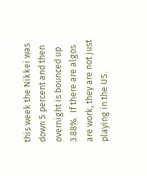this week the Nikkei was down 5 percent and then overnight is bounced up 3.88%.  If there are algos are work, they are not just playing in the US.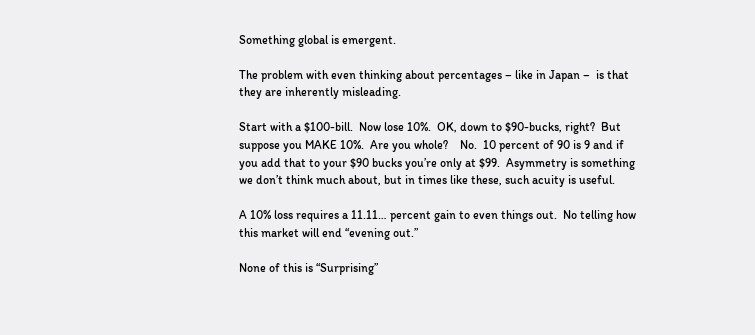Something global is emergent.

The problem with even thinking about percentages – like in Japan –  is that they are inherently misleading.

Start with a $100-bill.  Now lose 10%.  OK, down to $90-bucks, right?  But suppose you MAKE 10%.  Are you whole?    No.  10 percent of 90 is 9 and if you add that to your $90 bucks you’re only at $99.  Asymmetry is something we don’t think much about, but in times like these, such acuity is useful.

A 10% loss requires a 11.11… percent gain to even things out.  No telling how this market will end “evening out.”

None of this is “Surprising”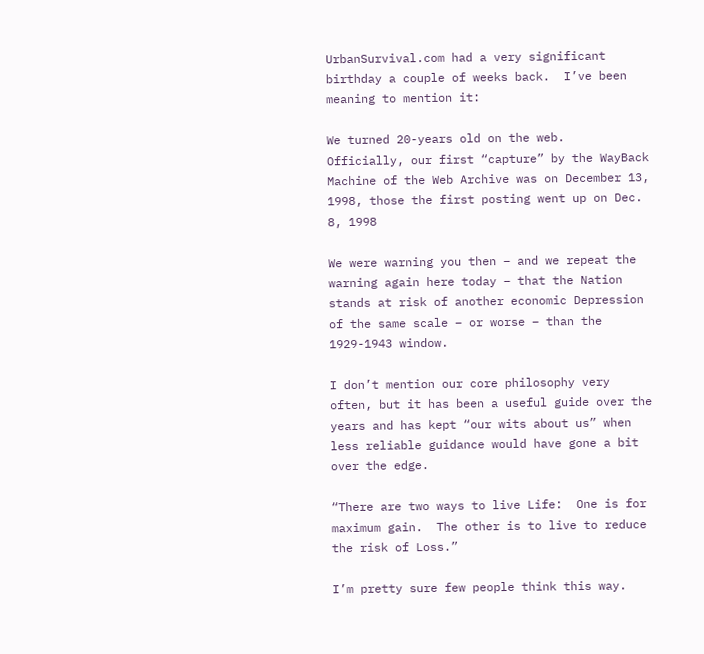UrbanSurvival.com had a very significant birthday a couple of weeks back.  I’ve been meaning to mention it:

We turned 20-years old on the web.  Officially, our first “capture” by the WayBack Machine of the Web Archive was on December 13, 1998, those the first posting went up on Dec. 8, 1998

We were warning you then – and we repeat the warning again here today – that the Nation stands at risk of another economic Depression of the same scale – or worse – than the 1929-1943 window.

I don’t mention our core philosophy very often, but it has been a useful guide over the years and has kept “our wits about us” when less reliable guidance would have gone a bit over the edge.

“There are two ways to live Life:  One is for maximum gain.  The other is to live to reduce the risk of Loss.”

I’m pretty sure few people think this way.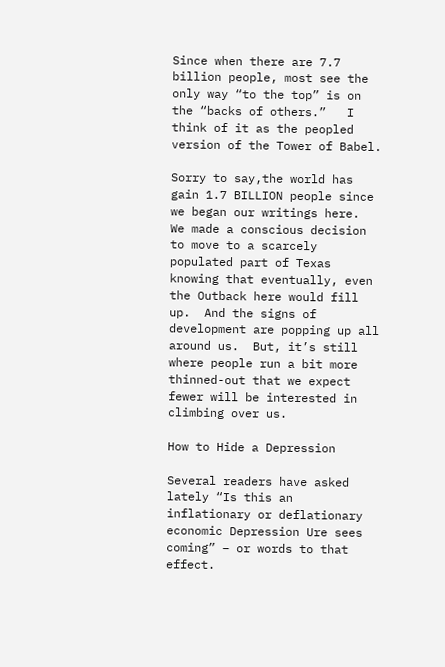Since when there are 7.7 billion people, most see the only way “to the top” is on the “backs of others.”   I think of it as the peopled version of the Tower of Babel.

Sorry to say,the world has gain 1.7 BILLION people since we began our writings here.  We made a conscious decision to move to a scarcely populated part of Texas knowing that eventually, even the Outback here would fill up.  And the signs of development are popping up all around us.  But, it’s still where people run a bit more thinned-out that we expect fewer will be interested in climbing over us.

How to Hide a Depression

Several readers have asked lately “Is this an inflationary or deflationary economic Depression Ure sees coming” – or words to that effect.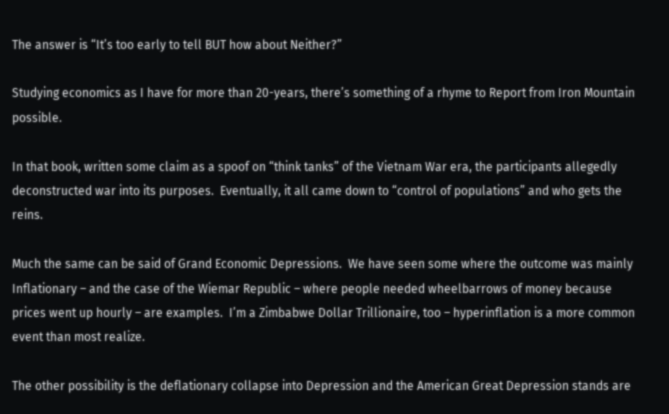The answer is “It’s too early to tell BUT how about Neither?”

Studying economics as I have for more than 20-years, there’s something of a rhyme to Report from Iron Mountain possible.

In that book, written some claim as a spoof on “think tanks” of the Vietnam War era, the participants allegedly deconstructed war into its purposes.  Eventually, it all came down to “control of populations” and who gets the reins.

Much the same can be said of Grand Economic Depressions.  We have seen some where the outcome was mainly Inflationary – and the case of the Wiemar Republic – where people needed wheelbarrows of money because prices went up hourly – are examples.  I’m a Zimbabwe Dollar Trillionaire, too – hyperinflation is a more common event than most realize.

The other possibility is the deflationary collapse into Depression and the American Great Depression stands are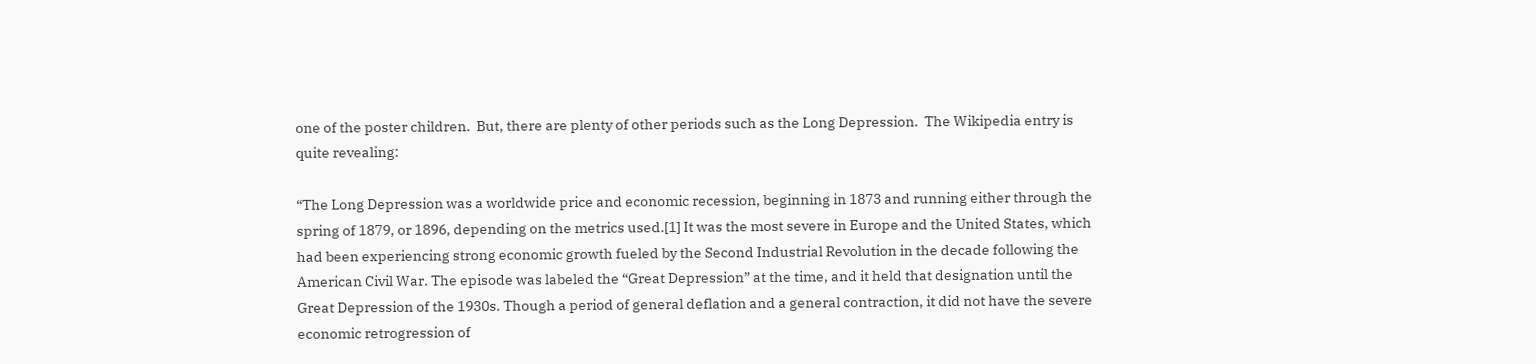one of the poster children.  But, there are plenty of other periods such as the Long Depression.  The Wikipedia entry is quite revealing:

“The Long Depression was a worldwide price and economic recession, beginning in 1873 and running either through the spring of 1879, or 1896, depending on the metrics used.[1] It was the most severe in Europe and the United States, which had been experiencing strong economic growth fueled by the Second Industrial Revolution in the decade following the American Civil War. The episode was labeled the “Great Depression” at the time, and it held that designation until the Great Depression of the 1930s. Though a period of general deflation and a general contraction, it did not have the severe economic retrogression of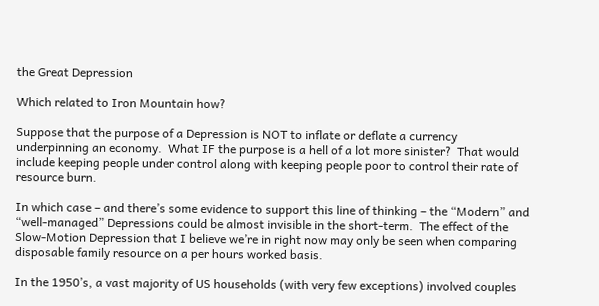the Great Depression

Which related to Iron Mountain how?

Suppose that the purpose of a Depression is NOT to inflate or deflate a currency underpinning an economy.  What IF the purpose is a hell of a lot more sinister?  That would include keeping people under control along with keeping people poor to control their rate of resource burn.

In which case – and there’s some evidence to support this line of thinking – the “Modern” and “well-managed” Depressions could be almost invisible in the short-term.  The effect of the Slow-Motion Depression that I believe we’re in right now may only be seen when comparing disposable family resource on a per hours worked basis.

In the 1950’s, a vast majority of US households (with very few exceptions) involved couples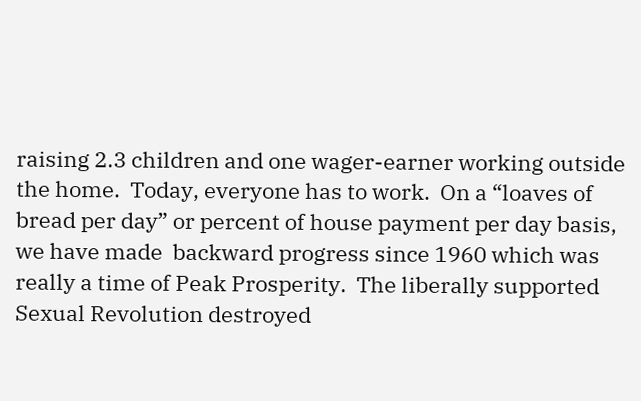raising 2.3 children and one wager-earner working outside the home.  Today, everyone has to work.  On a “loaves of bread per day” or percent of house payment per day basis, we have made  backward progress since 1960 which was really a time of Peak Prosperity.  The liberally supported Sexual Revolution destroyed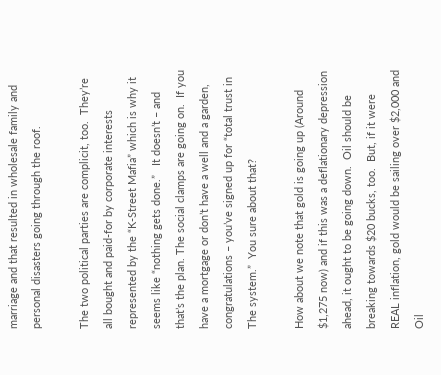marriage and that resulted in wholesale family and personal disasters going through the roof.

The two political parties are complicit, too.  They’re all bought and paid-for by corporate interests represented by the “K-Street Mafia” which is why it seems like “nothing gets done.”   It doesn’t – and that’s the plan. The social clamps are going on.  If you have a mortgage or don’t have a well and a garden, congratulations – you’ve signed up for “total trust in The system.”  You sure about that?

How about we note that gold is going up (Around $1,275 now) and if this was a deflationary depression ahead, it ought to be going down.  Oil should be breaking towards $20 bucks, too.  But, if it were REAL inflation, gold would be sailing over $2,000 and Oil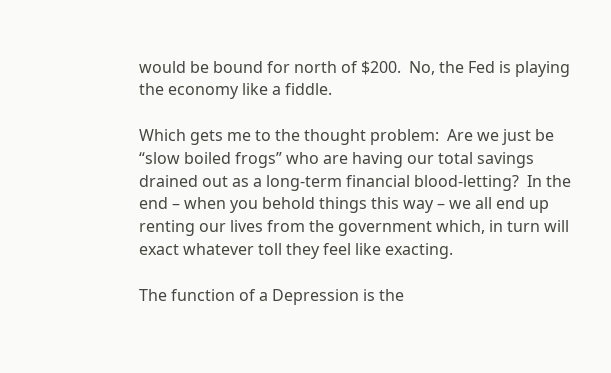would be bound for north of $200.  No, the Fed is playing the economy like a fiddle.

Which gets me to the thought problem:  Are we just be “slow boiled frogs” who are having our total savings drained out as a long-term financial blood-letting?  In the end – when you behold things this way – we all end up renting our lives from the government which, in turn will exact whatever toll they feel like exacting.

The function of a Depression is the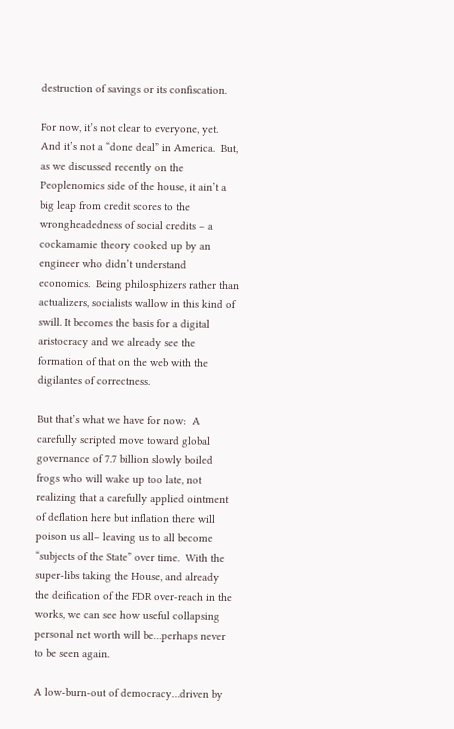destruction of savings or its confiscation.

For now, it’s not clear to everyone, yet.  And it’s not a “done deal” in America.  But, as we discussed recently on the Peoplenomics side of the house, it ain’t a big leap from credit scores to the wrongheadedness of social credits – a cockamamie theory cooked up by an engineer who didn’t understand economics.  Being philosphizers rather than actualizers, socialists wallow in this kind of swill. It becomes the basis for a digital aristocracy and we already see the formation of that on the web with the digilantes of correctness.

But that’s what we have for now:  A carefully scripted move toward global governance of 7.7 billion slowly boiled frogs who will wake up too late, not realizing that a carefully applied ointment of deflation here but inflation there will poison us all– leaving us to all become “subjects of the State” over time.  With the super-libs taking the House, and already the deification of the FDR over-reach in the works, we can see how useful collapsing personal net worth will be…perhaps never to be seen again.

A low-burn-out of democracy…driven by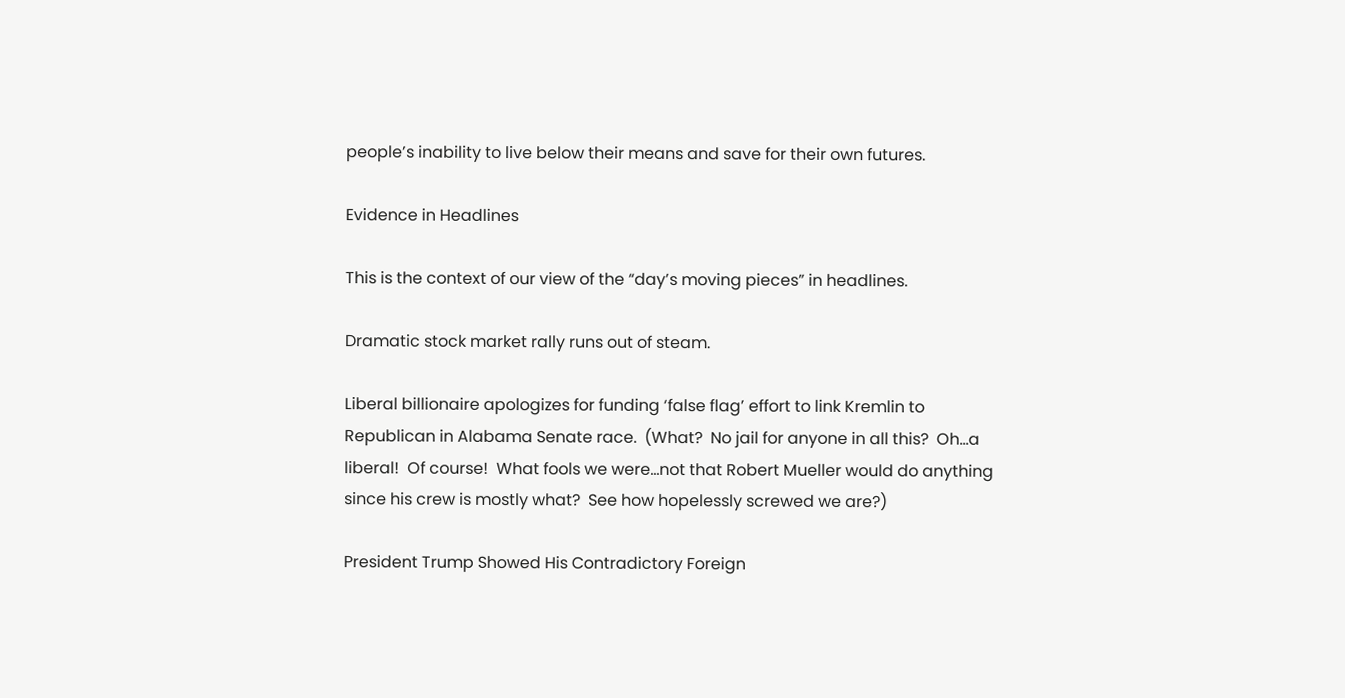people’s inability to live below their means and save for their own futures.

Evidence in Headlines

This is the context of our view of the “day’s moving pieces” in headlines.

Dramatic stock market rally runs out of steam.

Liberal billionaire apologizes for funding ‘false flag’ effort to link Kremlin to Republican in Alabama Senate race.  (What?  No jail for anyone in all this?  Oh…a liberal!  Of course!  What fools we were…not that Robert Mueller would do anything since his crew is mostly what?  See how hopelessly screwed we are?)

President Trump Showed His Contradictory Foreign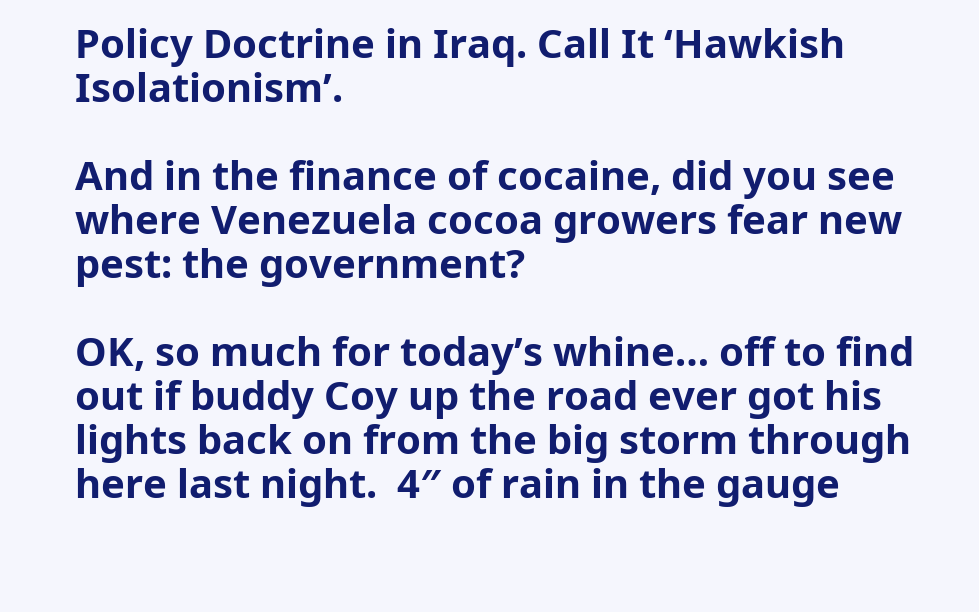Policy Doctrine in Iraq. Call It ‘Hawkish Isolationism’.

And in the finance of cocaine, did you see where Venezuela cocoa growers fear new pest: the government?

OK, so much for today’s whine… off to find out if buddy Coy up the road ever got his lights back on from the big storm through here last night.  4″ of rain in the gauge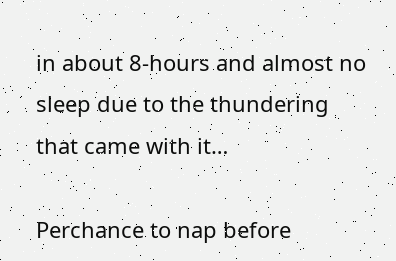in about 8-hours and almost no sleep due to the thundering that came with it…

Perchance to nap before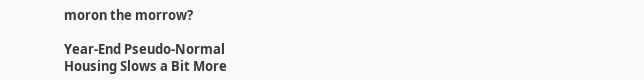moron the morrow?

Year-End Pseudo-Normal
Housing Slows a Bit More